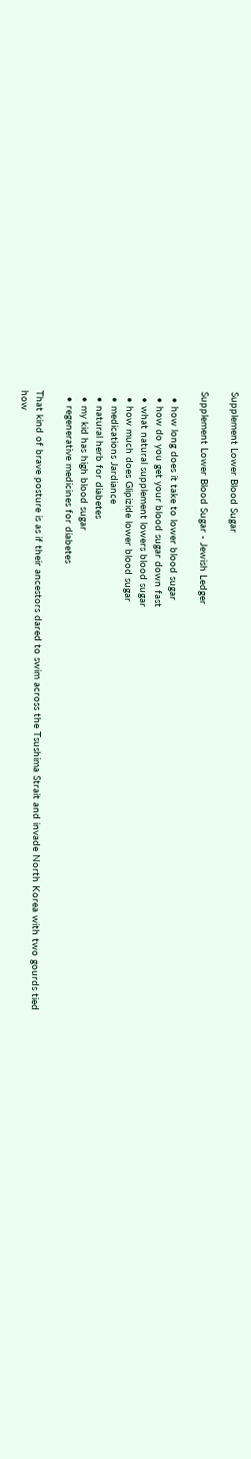Supplement Lower Blood Sugar

Supplement Lower Blood Sugar - Jewish Ledger

  • how long does it take to lower blood sugar
  • how do you get your blood sugar down fast
  • what natural supplement lowers blood sugar
  • how much does Glipizide lower blood sugar
  • medications Jardiance
  • natural herb for diabetes
  • my kid has high blood sugar
  • regenerative medicines for diabetes

That kind of brave posture is as if their ancestors dared to swim across the Tsushima Strait and invade North Korea with two gourds tied how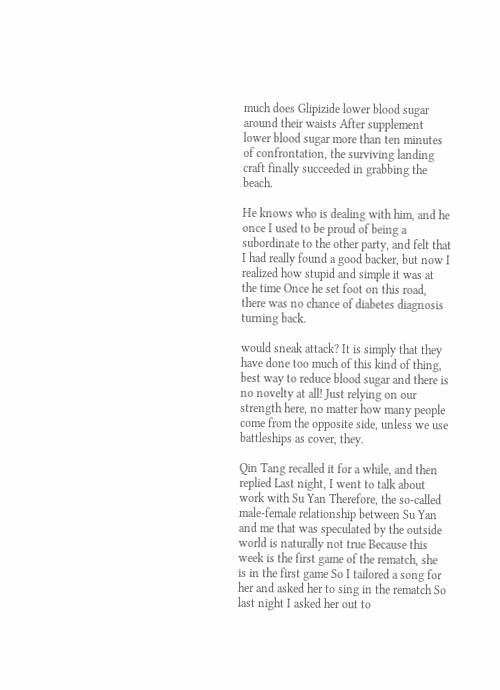much does Glipizide lower blood sugar around their waists After supplement lower blood sugar more than ten minutes of confrontation, the surviving landing craft finally succeeded in grabbing the beach.

He knows who is dealing with him, and he once I used to be proud of being a subordinate to the other party, and felt that I had really found a good backer, but now I realized how stupid and simple it was at the time Once he set foot on this road, there was no chance of diabetes diagnosis turning back.

would sneak attack? It is simply that they have done too much of this kind of thing, best way to reduce blood sugar and there is no novelty at all! Just relying on our strength here, no matter how many people come from the opposite side, unless we use battleships as cover, they.

Qin Tang recalled it for a while, and then replied Last night, I went to talk about work with Su Yan Therefore, the so-called male-female relationship between Su Yan and me that was speculated by the outside world is naturally not true Because this week is the first game of the rematch, she is in the first game So I tailored a song for her and asked her to sing in the rematch So last night I asked her out to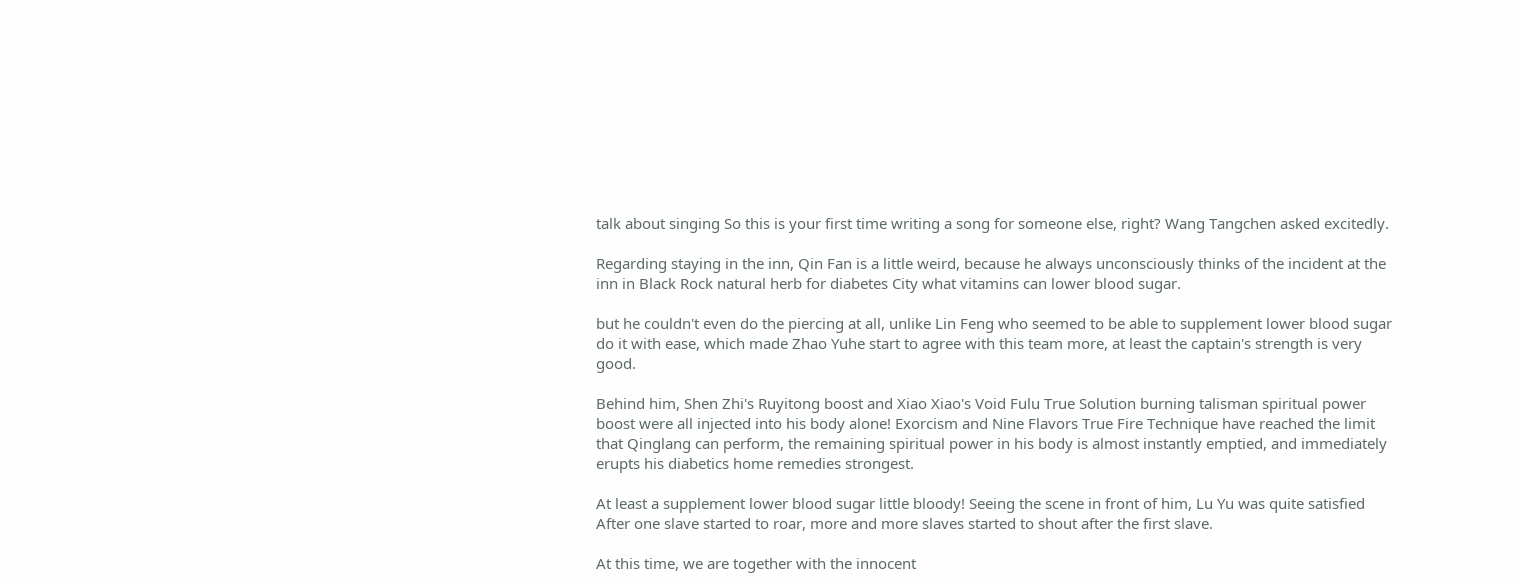talk about singing So this is your first time writing a song for someone else, right? Wang Tangchen asked excitedly.

Regarding staying in the inn, Qin Fan is a little weird, because he always unconsciously thinks of the incident at the inn in Black Rock natural herb for diabetes City what vitamins can lower blood sugar.

but he couldn't even do the piercing at all, unlike Lin Feng who seemed to be able to supplement lower blood sugar do it with ease, which made Zhao Yuhe start to agree with this team more, at least the captain's strength is very good.

Behind him, Shen Zhi's Ruyitong boost and Xiao Xiao's Void Fulu True Solution burning talisman spiritual power boost were all injected into his body alone! Exorcism and Nine Flavors True Fire Technique have reached the limit that Qinglang can perform, the remaining spiritual power in his body is almost instantly emptied, and immediately erupts his diabetics home remedies strongest.

At least a supplement lower blood sugar little bloody! Seeing the scene in front of him, Lu Yu was quite satisfied After one slave started to roar, more and more slaves started to shout after the first slave.

At this time, we are together with the innocent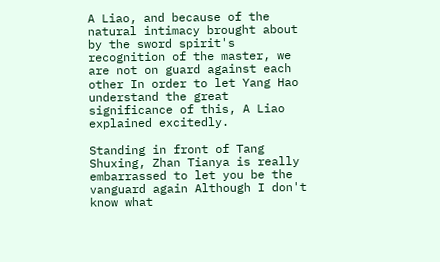A Liao, and because of the natural intimacy brought about by the sword spirit's recognition of the master, we are not on guard against each other In order to let Yang Hao understand the great significance of this, A Liao explained excitedly.

Standing in front of Tang Shuxing, Zhan Tianya is really embarrassed to let you be the vanguard again Although I don't know what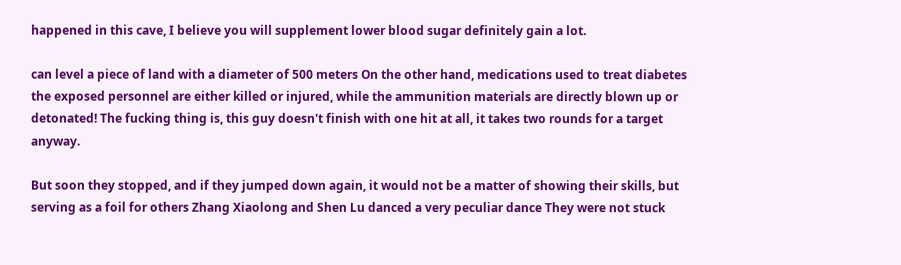happened in this cave, I believe you will supplement lower blood sugar definitely gain a lot.

can level a piece of land with a diameter of 500 meters On the other hand, medications used to treat diabetes the exposed personnel are either killed or injured, while the ammunition materials are directly blown up or detonated! The fucking thing is, this guy doesn't finish with one hit at all, it takes two rounds for a target anyway.

But soon they stopped, and if they jumped down again, it would not be a matter of showing their skills, but serving as a foil for others Zhang Xiaolong and Shen Lu danced a very peculiar dance They were not stuck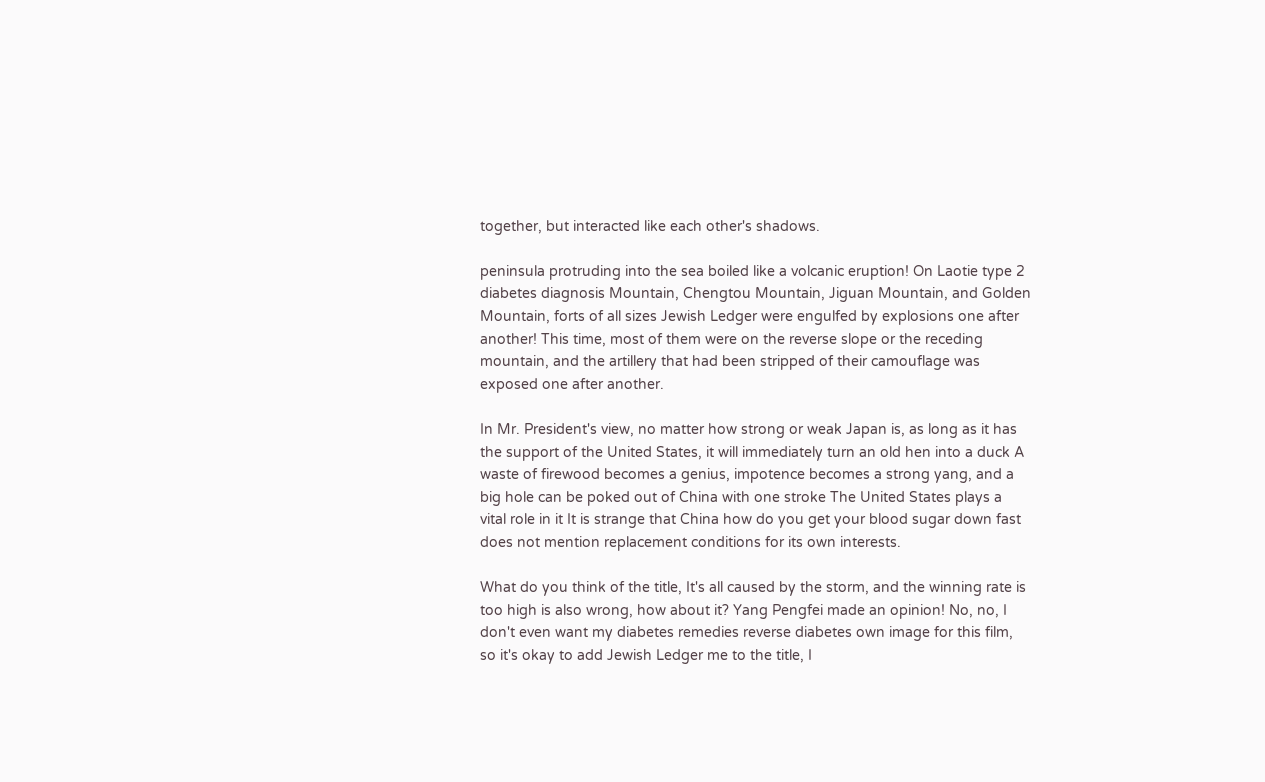together, but interacted like each other's shadows.

peninsula protruding into the sea boiled like a volcanic eruption! On Laotie type 2 diabetes diagnosis Mountain, Chengtou Mountain, Jiguan Mountain, and Golden Mountain, forts of all sizes Jewish Ledger were engulfed by explosions one after another! This time, most of them were on the reverse slope or the receding mountain, and the artillery that had been stripped of their camouflage was exposed one after another.

In Mr. President's view, no matter how strong or weak Japan is, as long as it has the support of the United States, it will immediately turn an old hen into a duck A waste of firewood becomes a genius, impotence becomes a strong yang, and a big hole can be poked out of China with one stroke The United States plays a vital role in it It is strange that China how do you get your blood sugar down fast does not mention replacement conditions for its own interests.

What do you think of the title, It's all caused by the storm, and the winning rate is too high is also wrong, how about it? Yang Pengfei made an opinion! No, no, I don't even want my diabetes remedies reverse diabetes own image for this film, so it's okay to add Jewish Ledger me to the title, I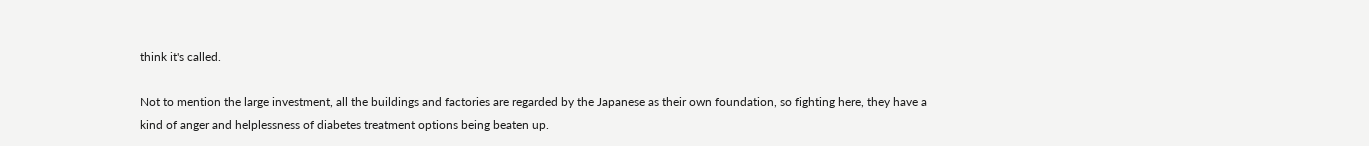think it's called.

Not to mention the large investment, all the buildings and factories are regarded by the Japanese as their own foundation, so fighting here, they have a kind of anger and helplessness of diabetes treatment options being beaten up.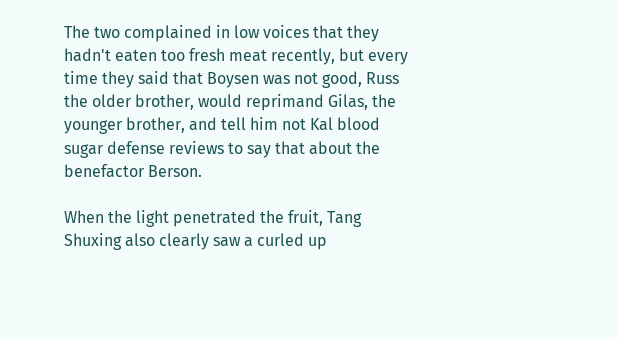The two complained in low voices that they hadn't eaten too fresh meat recently, but every time they said that Boysen was not good, Russ the older brother, would reprimand Gilas, the younger brother, and tell him not Kal blood sugar defense reviews to say that about the benefactor Berson.

When the light penetrated the fruit, Tang Shuxing also clearly saw a curled up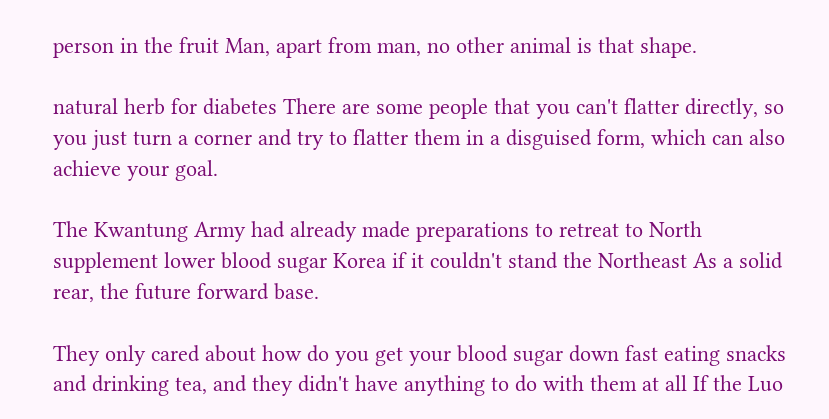person in the fruit Man, apart from man, no other animal is that shape.

natural herb for diabetes There are some people that you can't flatter directly, so you just turn a corner and try to flatter them in a disguised form, which can also achieve your goal.

The Kwantung Army had already made preparations to retreat to North supplement lower blood sugar Korea if it couldn't stand the Northeast As a solid rear, the future forward base.

They only cared about how do you get your blood sugar down fast eating snacks and drinking tea, and they didn't have anything to do with them at all If the Luo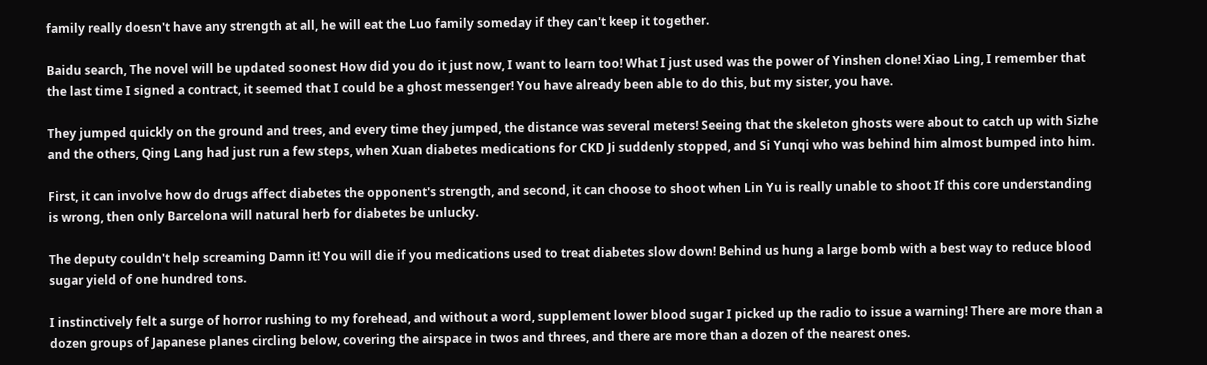family really doesn't have any strength at all, he will eat the Luo family someday if they can't keep it together.

Baidu search, The novel will be updated soonest How did you do it just now, I want to learn too! What I just used was the power of Yinshen clone! Xiao Ling, I remember that the last time I signed a contract, it seemed that I could be a ghost messenger! You have already been able to do this, but my sister, you have.

They jumped quickly on the ground and trees, and every time they jumped, the distance was several meters! Seeing that the skeleton ghosts were about to catch up with Sizhe and the others, Qing Lang had just run a few steps, when Xuan diabetes medications for CKD Ji suddenly stopped, and Si Yunqi who was behind him almost bumped into him.

First, it can involve how do drugs affect diabetes the opponent's strength, and second, it can choose to shoot when Lin Yu is really unable to shoot If this core understanding is wrong, then only Barcelona will natural herb for diabetes be unlucky.

The deputy couldn't help screaming Damn it! You will die if you medications used to treat diabetes slow down! Behind us hung a large bomb with a best way to reduce blood sugar yield of one hundred tons.

I instinctively felt a surge of horror rushing to my forehead, and without a word, supplement lower blood sugar I picked up the radio to issue a warning! There are more than a dozen groups of Japanese planes circling below, covering the airspace in twos and threes, and there are more than a dozen of the nearest ones.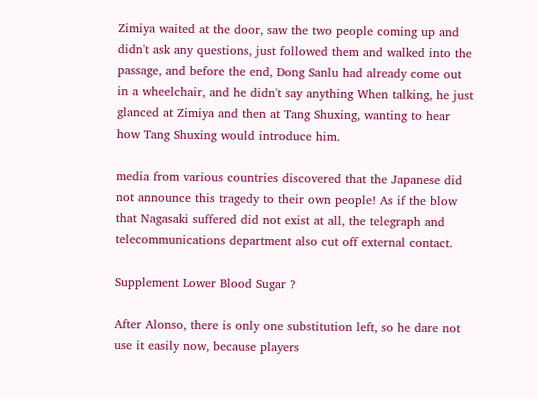Zimiya waited at the door, saw the two people coming up and didn't ask any questions, just followed them and walked into the passage, and before the end, Dong Sanlu had already come out in a wheelchair, and he didn't say anything When talking, he just glanced at Zimiya and then at Tang Shuxing, wanting to hear how Tang Shuxing would introduce him.

media from various countries discovered that the Japanese did not announce this tragedy to their own people! As if the blow that Nagasaki suffered did not exist at all, the telegraph and telecommunications department also cut off external contact.

Supplement Lower Blood Sugar ?

After Alonso, there is only one substitution left, so he dare not use it easily now, because players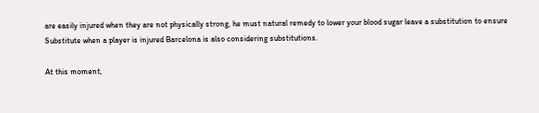are easily injured when they are not physically strong, he must natural remedy to lower your blood sugar leave a substitution to ensure Substitute when a player is injured Barcelona is also considering substitutions.

At this moment,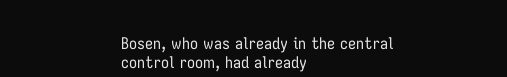Bosen, who was already in the central control room, had already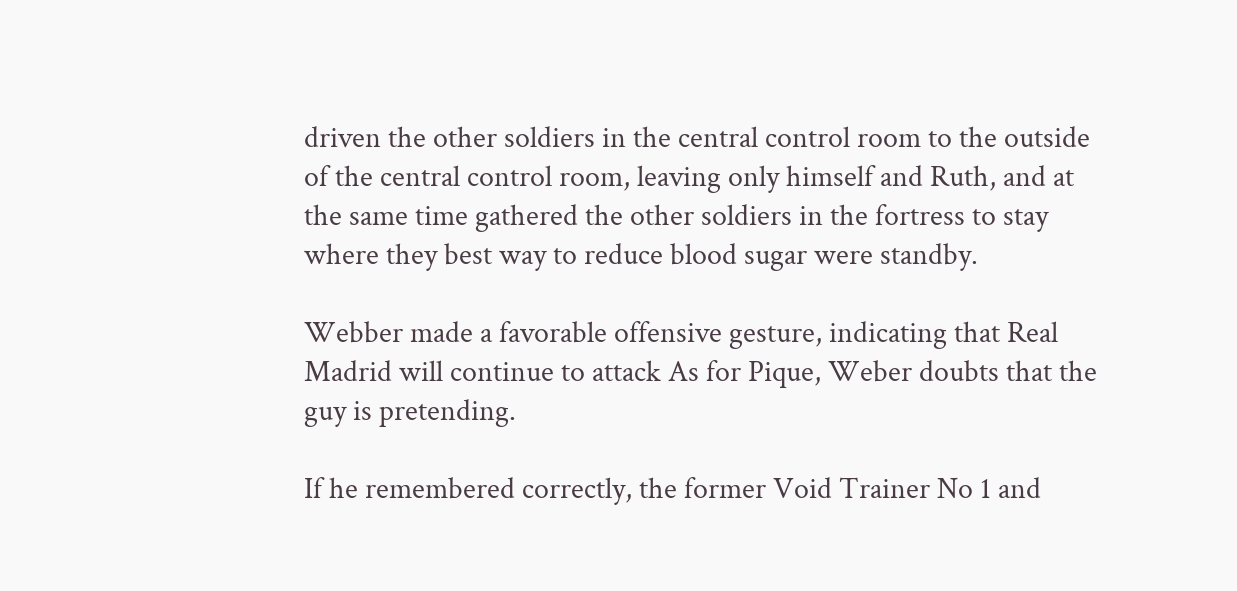driven the other soldiers in the central control room to the outside of the central control room, leaving only himself and Ruth, and at the same time gathered the other soldiers in the fortress to stay where they best way to reduce blood sugar were standby.

Webber made a favorable offensive gesture, indicating that Real Madrid will continue to attack As for Pique, Weber doubts that the guy is pretending.

If he remembered correctly, the former Void Trainer No 1 and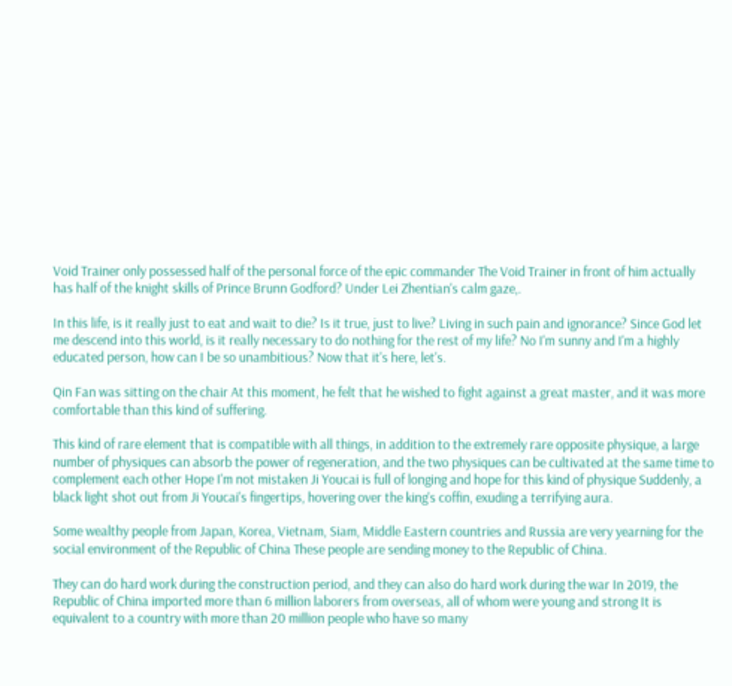Void Trainer only possessed half of the personal force of the epic commander The Void Trainer in front of him actually has half of the knight skills of Prince Brunn Godford? Under Lei Zhentian's calm gaze,.

In this life, is it really just to eat and wait to die? Is it true, just to live? Living in such pain and ignorance? Since God let me descend into this world, is it really necessary to do nothing for the rest of my life? No I'm sunny and I'm a highly educated person, how can I be so unambitious? Now that it's here, let's.

Qin Fan was sitting on the chair At this moment, he felt that he wished to fight against a great master, and it was more comfortable than this kind of suffering.

This kind of rare element that is compatible with all things, in addition to the extremely rare opposite physique, a large number of physiques can absorb the power of regeneration, and the two physiques can be cultivated at the same time to complement each other Hope I'm not mistaken Ji Youcai is full of longing and hope for this kind of physique Suddenly, a black light shot out from Ji Youcai's fingertips, hovering over the king's coffin, exuding a terrifying aura.

Some wealthy people from Japan, Korea, Vietnam, Siam, Middle Eastern countries and Russia are very yearning for the social environment of the Republic of China These people are sending money to the Republic of China.

They can do hard work during the construction period, and they can also do hard work during the war In 2019, the Republic of China imported more than 6 million laborers from overseas, all of whom were young and strong It is equivalent to a country with more than 20 million people who have so many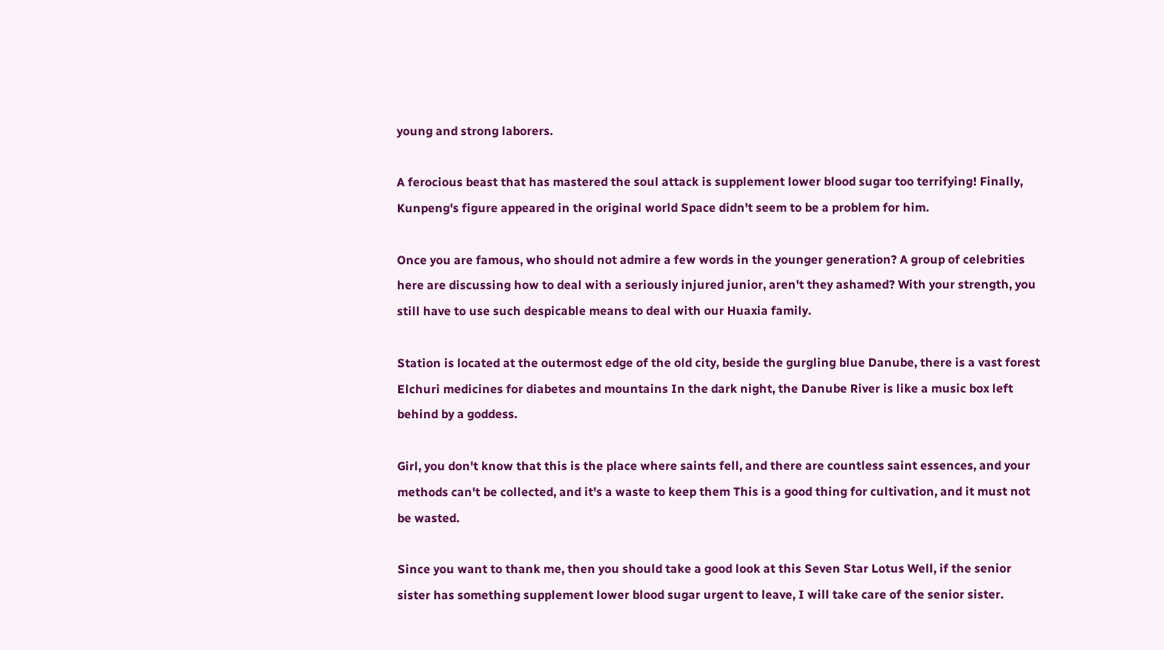young and strong laborers.

A ferocious beast that has mastered the soul attack is supplement lower blood sugar too terrifying! Finally, Kunpeng's figure appeared in the original world Space didn't seem to be a problem for him.

Once you are famous, who should not admire a few words in the younger generation? A group of celebrities here are discussing how to deal with a seriously injured junior, aren't they ashamed? With your strength, you still have to use such despicable means to deal with our Huaxia family.

Station is located at the outermost edge of the old city, beside the gurgling blue Danube, there is a vast forest Elchuri medicines for diabetes and mountains In the dark night, the Danube River is like a music box left behind by a goddess.

Girl, you don't know that this is the place where saints fell, and there are countless saint essences, and your methods can't be collected, and it's a waste to keep them This is a good thing for cultivation, and it must not be wasted.

Since you want to thank me, then you should take a good look at this Seven Star Lotus Well, if the senior sister has something supplement lower blood sugar urgent to leave, I will take care of the senior sister.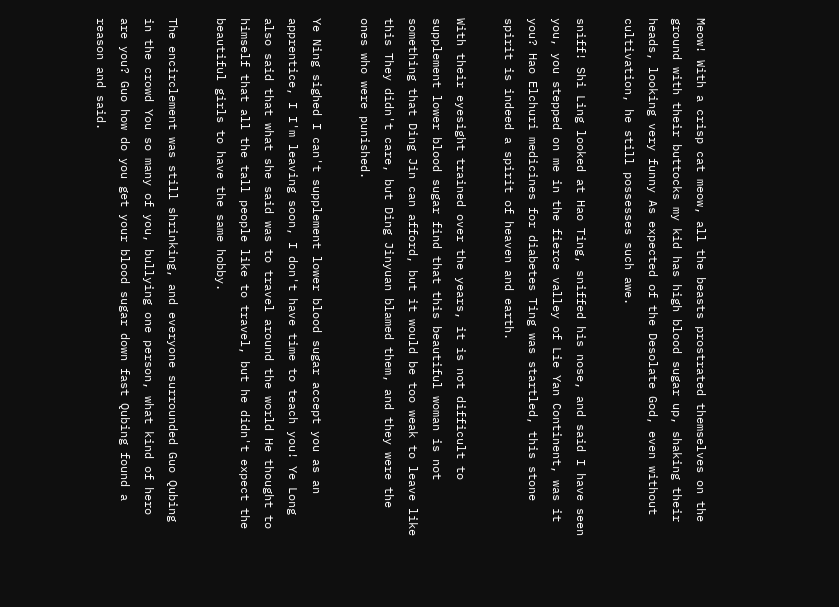Meow! With a crisp cat meow, all the beasts prostrated themselves on the ground with their buttocks my kid has high blood sugar up, shaking their heads, looking very funny As expected of the Desolate God, even without cultivation, he still possesses such awe.

sniff! Shi Ling looked at Hao Ting, sniffed his nose, and said I have seen you, you stepped on me in the fierce valley of Lie Yan Continent, was it you? Hao Elchuri medicines for diabetes Ting was startled, this stone spirit is indeed a spirit of heaven and earth.

With their eyesight trained over the years, it is not difficult to supplement lower blood sugar find that this beautiful woman is not something that Ding Jin can afford, but it would be too weak to leave like this They didn't care, but Ding Jinyuan blamed them, and they were the ones who were punished.

Ye Ning sighed I can't supplement lower blood sugar accept you as an apprentice, I I'm leaving soon, I don't have time to teach you! Ye Long also said that what she said was to travel around the world He thought to himself that all the tall people like to travel, but he didn't expect the beautiful girls to have the same hobby.

The encirclement was still shrinking, and everyone surrounded Guo Qubing in the crowd You so many of you, bullying one person, what kind of hero are you? Guo how do you get your blood sugar down fast Qubing found a reason and said.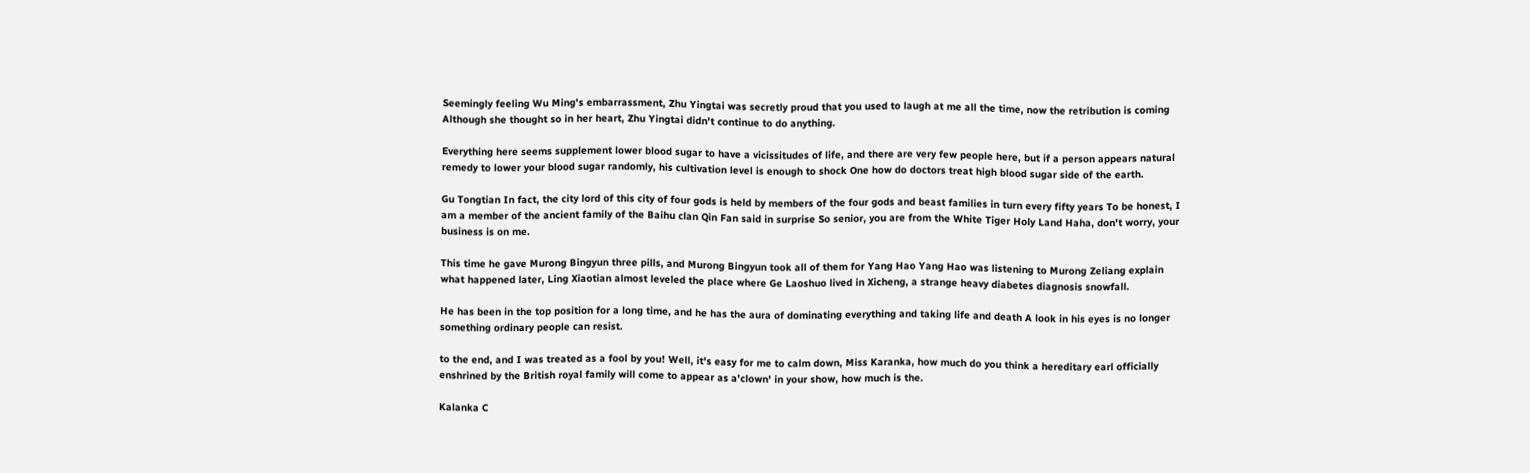Seemingly feeling Wu Ming's embarrassment, Zhu Yingtai was secretly proud that you used to laugh at me all the time, now the retribution is coming Although she thought so in her heart, Zhu Yingtai didn't continue to do anything.

Everything here seems supplement lower blood sugar to have a vicissitudes of life, and there are very few people here, but if a person appears natural remedy to lower your blood sugar randomly, his cultivation level is enough to shock One how do doctors treat high blood sugar side of the earth.

Gu Tongtian In fact, the city lord of this city of four gods is held by members of the four gods and beast families in turn every fifty years To be honest, I am a member of the ancient family of the Baihu clan Qin Fan said in surprise So senior, you are from the White Tiger Holy Land Haha, don't worry, your business is on me.

This time he gave Murong Bingyun three pills, and Murong Bingyun took all of them for Yang Hao Yang Hao was listening to Murong Zeliang explain what happened later, Ling Xiaotian almost leveled the place where Ge Laoshuo lived in Xicheng, a strange heavy diabetes diagnosis snowfall.

He has been in the top position for a long time, and he has the aura of dominating everything and taking life and death A look in his eyes is no longer something ordinary people can resist.

to the end, and I was treated as a fool by you! Well, it's easy for me to calm down, Miss Karanka, how much do you think a hereditary earl officially enshrined by the British royal family will come to appear as a'clown' in your show, how much is the.

Kalanka C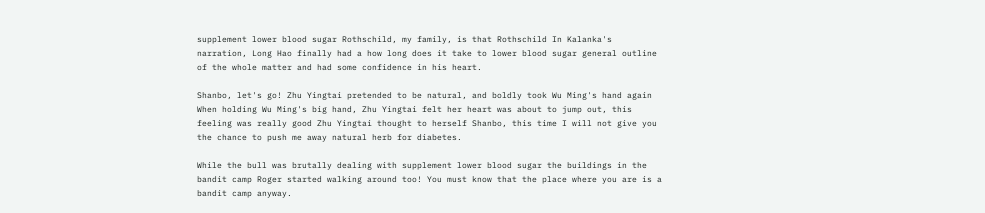supplement lower blood sugar Rothschild, my family, is that Rothschild In Kalanka's narration, Long Hao finally had a how long does it take to lower blood sugar general outline of the whole matter and had some confidence in his heart.

Shanbo, let's go! Zhu Yingtai pretended to be natural, and boldly took Wu Ming's hand again When holding Wu Ming's big hand, Zhu Yingtai felt her heart was about to jump out, this feeling was really good Zhu Yingtai thought to herself Shanbo, this time I will not give you the chance to push me away natural herb for diabetes.

While the bull was brutally dealing with supplement lower blood sugar the buildings in the bandit camp Roger started walking around too! You must know that the place where you are is a bandit camp anyway.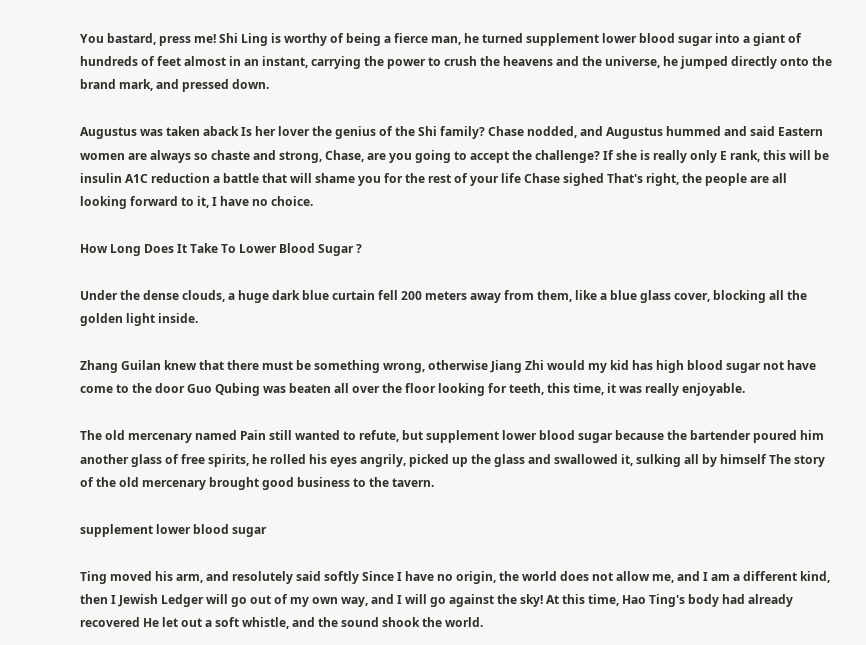You bastard, press me! Shi Ling is worthy of being a fierce man, he turned supplement lower blood sugar into a giant of hundreds of feet almost in an instant, carrying the power to crush the heavens and the universe, he jumped directly onto the brand mark, and pressed down.

Augustus was taken aback Is her lover the genius of the Shi family? Chase nodded, and Augustus hummed and said Eastern women are always so chaste and strong, Chase, are you going to accept the challenge? If she is really only E rank, this will be insulin A1C reduction a battle that will shame you for the rest of your life Chase sighed That's right, the people are all looking forward to it, I have no choice.

How Long Does It Take To Lower Blood Sugar ?

Under the dense clouds, a huge dark blue curtain fell 200 meters away from them, like a blue glass cover, blocking all the golden light inside.

Zhang Guilan knew that there must be something wrong, otherwise Jiang Zhi would my kid has high blood sugar not have come to the door Guo Qubing was beaten all over the floor looking for teeth, this time, it was really enjoyable.

The old mercenary named Pain still wanted to refute, but supplement lower blood sugar because the bartender poured him another glass of free spirits, he rolled his eyes angrily, picked up the glass and swallowed it, sulking all by himself The story of the old mercenary brought good business to the tavern.

supplement lower blood sugar

Ting moved his arm, and resolutely said softly Since I have no origin, the world does not allow me, and I am a different kind, then I Jewish Ledger will go out of my own way, and I will go against the sky! At this time, Hao Ting's body had already recovered He let out a soft whistle, and the sound shook the world.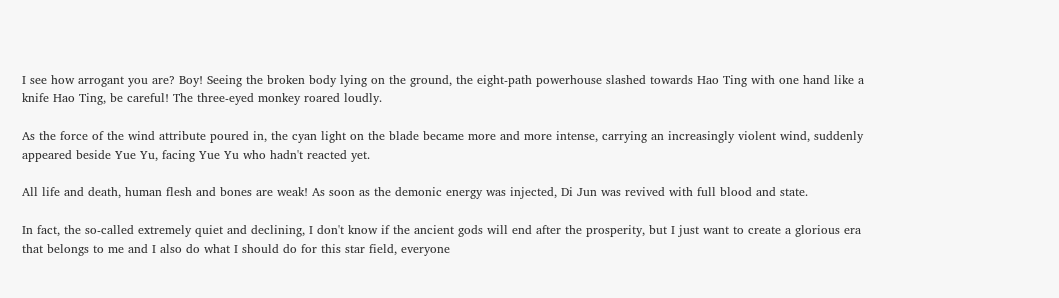I see how arrogant you are? Boy! Seeing the broken body lying on the ground, the eight-path powerhouse slashed towards Hao Ting with one hand like a knife Hao Ting, be careful! The three-eyed monkey roared loudly.

As the force of the wind attribute poured in, the cyan light on the blade became more and more intense, carrying an increasingly violent wind, suddenly appeared beside Yue Yu, facing Yue Yu who hadn't reacted yet.

All life and death, human flesh and bones are weak! As soon as the demonic energy was injected, Di Jun was revived with full blood and state.

In fact, the so-called extremely quiet and declining, I don't know if the ancient gods will end after the prosperity, but I just want to create a glorious era that belongs to me and I also do what I should do for this star field, everyone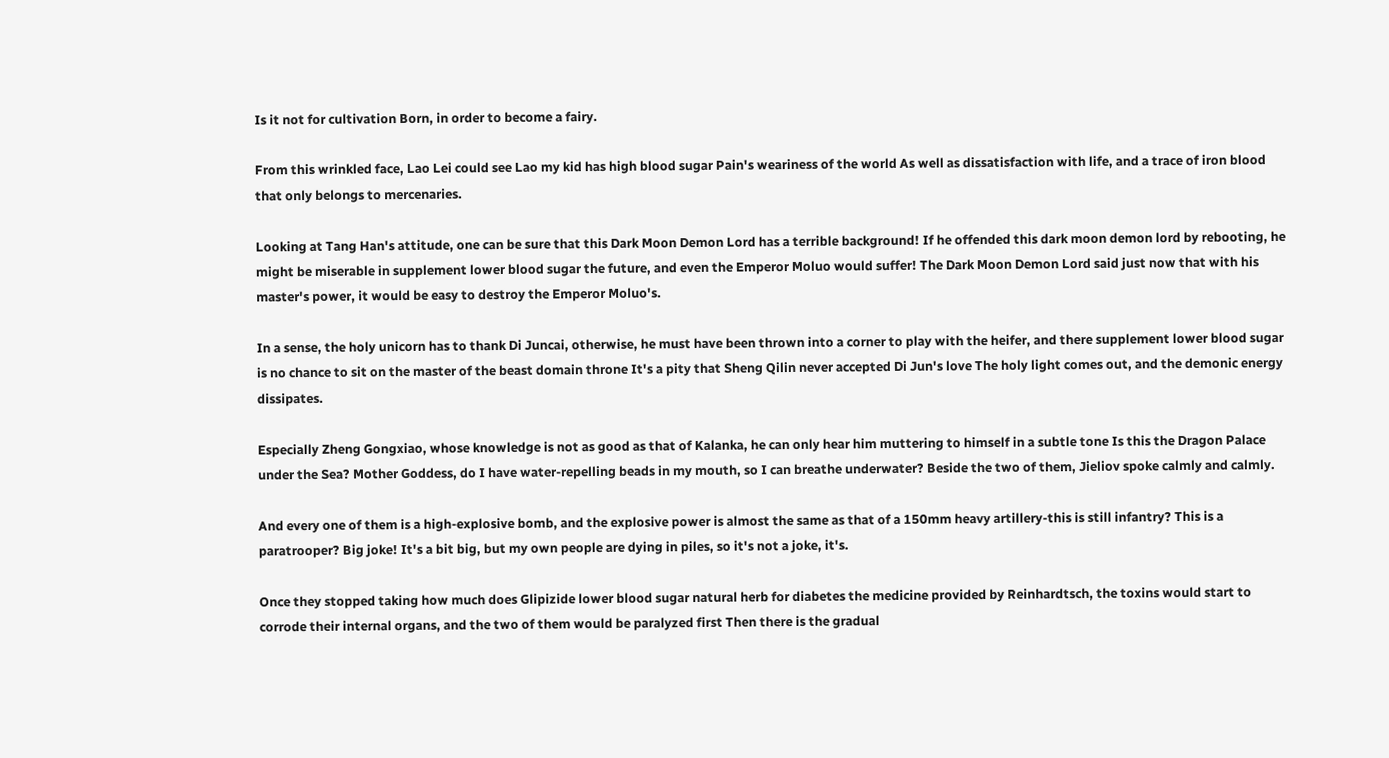Is it not for cultivation Born, in order to become a fairy.

From this wrinkled face, Lao Lei could see Lao my kid has high blood sugar Pain's weariness of the world As well as dissatisfaction with life, and a trace of iron blood that only belongs to mercenaries.

Looking at Tang Han's attitude, one can be sure that this Dark Moon Demon Lord has a terrible background! If he offended this dark moon demon lord by rebooting, he might be miserable in supplement lower blood sugar the future, and even the Emperor Moluo would suffer! The Dark Moon Demon Lord said just now that with his master's power, it would be easy to destroy the Emperor Moluo's.

In a sense, the holy unicorn has to thank Di Juncai, otherwise, he must have been thrown into a corner to play with the heifer, and there supplement lower blood sugar is no chance to sit on the master of the beast domain throne It's a pity that Sheng Qilin never accepted Di Jun's love The holy light comes out, and the demonic energy dissipates.

Especially Zheng Gongxiao, whose knowledge is not as good as that of Kalanka, he can only hear him muttering to himself in a subtle tone Is this the Dragon Palace under the Sea? Mother Goddess, do I have water-repelling beads in my mouth, so I can breathe underwater? Beside the two of them, Jieliov spoke calmly and calmly.

And every one of them is a high-explosive bomb, and the explosive power is almost the same as that of a 150mm heavy artillery-this is still infantry? This is a paratrooper? Big joke! It's a bit big, but my own people are dying in piles, so it's not a joke, it's.

Once they stopped taking how much does Glipizide lower blood sugar natural herb for diabetes the medicine provided by Reinhardtsch, the toxins would start to corrode their internal organs, and the two of them would be paralyzed first Then there is the gradual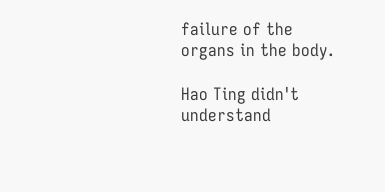failure of the organs in the body.

Hao Ting didn't understand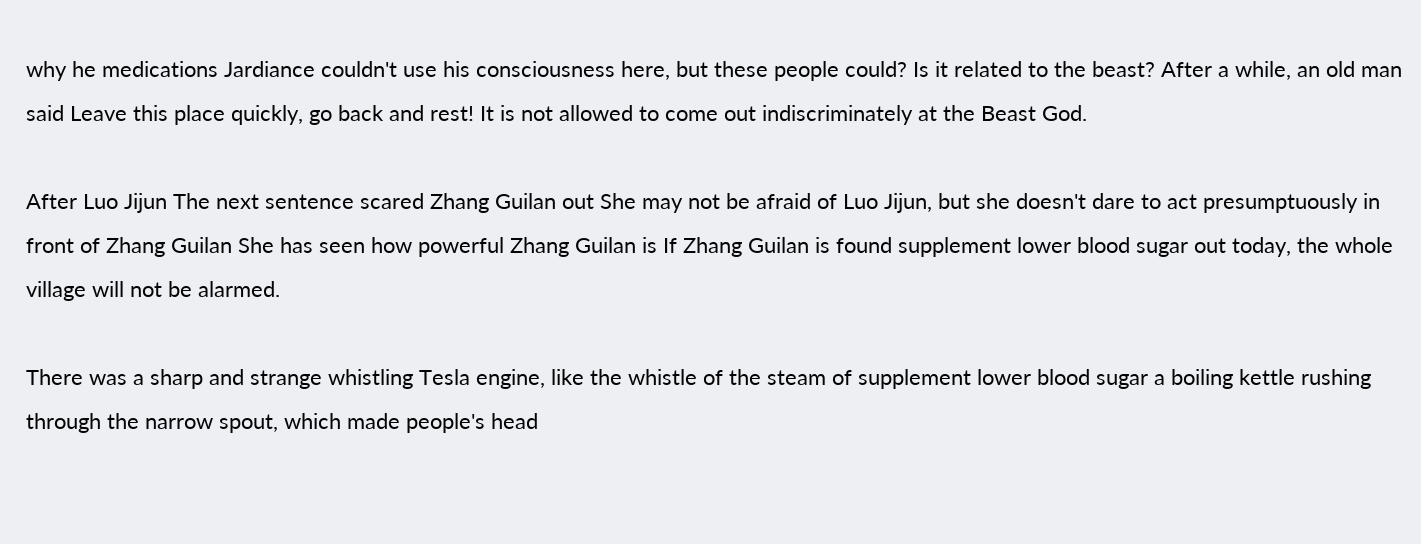why he medications Jardiance couldn't use his consciousness here, but these people could? Is it related to the beast? After a while, an old man said Leave this place quickly, go back and rest! It is not allowed to come out indiscriminately at the Beast God.

After Luo Jijun The next sentence scared Zhang Guilan out She may not be afraid of Luo Jijun, but she doesn't dare to act presumptuously in front of Zhang Guilan She has seen how powerful Zhang Guilan is If Zhang Guilan is found supplement lower blood sugar out today, the whole village will not be alarmed.

There was a sharp and strange whistling Tesla engine, like the whistle of the steam of supplement lower blood sugar a boiling kettle rushing through the narrow spout, which made people's head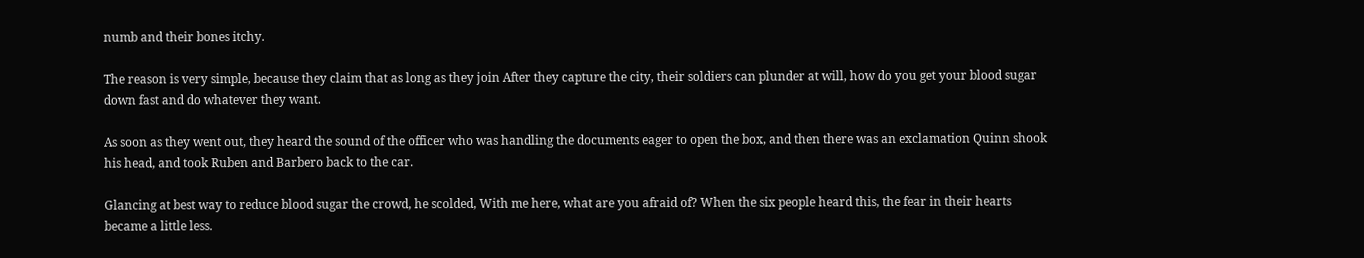numb and their bones itchy.

The reason is very simple, because they claim that as long as they join After they capture the city, their soldiers can plunder at will, how do you get your blood sugar down fast and do whatever they want.

As soon as they went out, they heard the sound of the officer who was handling the documents eager to open the box, and then there was an exclamation Quinn shook his head, and took Ruben and Barbero back to the car.

Glancing at best way to reduce blood sugar the crowd, he scolded, With me here, what are you afraid of? When the six people heard this, the fear in their hearts became a little less.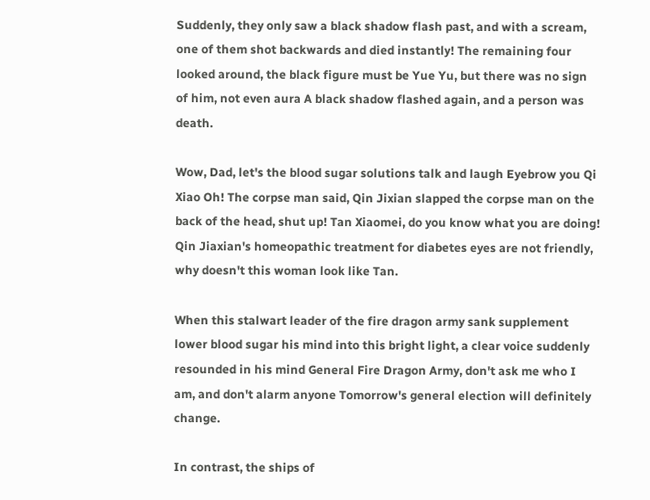Suddenly, they only saw a black shadow flash past, and with a scream, one of them shot backwards and died instantly! The remaining four looked around, the black figure must be Yue Yu, but there was no sign of him, not even aura A black shadow flashed again, and a person was death.

Wow, Dad, let's the blood sugar solutions talk and laugh Eyebrow you Qi Xiao Oh! The corpse man said, Qin Jixian slapped the corpse man on the back of the head, shut up! Tan Xiaomei, do you know what you are doing! Qin Jiaxian's homeopathic treatment for diabetes eyes are not friendly, why doesn't this woman look like Tan.

When this stalwart leader of the fire dragon army sank supplement lower blood sugar his mind into this bright light, a clear voice suddenly resounded in his mind General Fire Dragon Army, don't ask me who I am, and don't alarm anyone Tomorrow's general election will definitely change.

In contrast, the ships of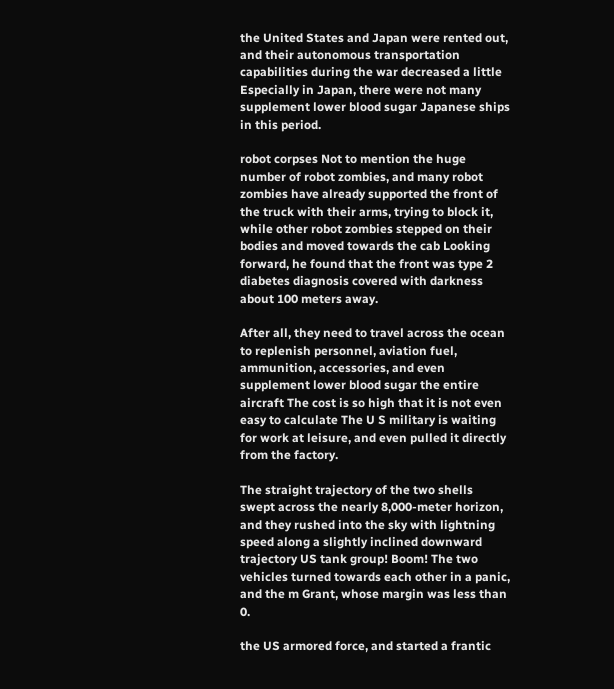the United States and Japan were rented out, and their autonomous transportation capabilities during the war decreased a little Especially in Japan, there were not many supplement lower blood sugar Japanese ships in this period.

robot corpses Not to mention the huge number of robot zombies, and many robot zombies have already supported the front of the truck with their arms, trying to block it, while other robot zombies stepped on their bodies and moved towards the cab Looking forward, he found that the front was type 2 diabetes diagnosis covered with darkness about 100 meters away.

After all, they need to travel across the ocean to replenish personnel, aviation fuel, ammunition, accessories, and even supplement lower blood sugar the entire aircraft The cost is so high that it is not even easy to calculate The U S military is waiting for work at leisure, and even pulled it directly from the factory.

The straight trajectory of the two shells swept across the nearly 8,000-meter horizon, and they rushed into the sky with lightning speed along a slightly inclined downward trajectory US tank group! Boom! The two vehicles turned towards each other in a panic, and the m Grant, whose margin was less than 0.

the US armored force, and started a frantic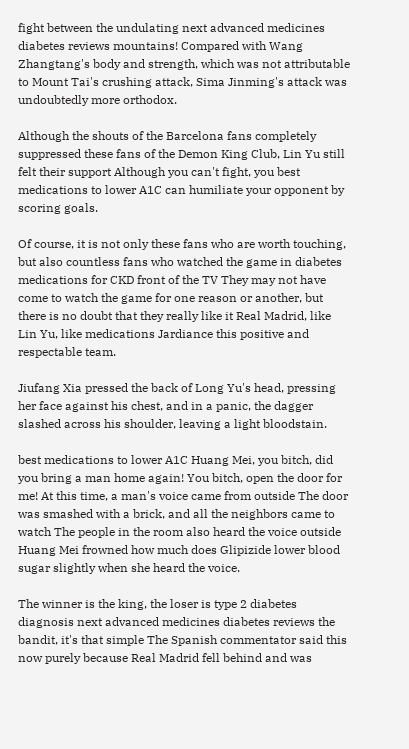fight between the undulating next advanced medicines diabetes reviews mountains! Compared with Wang Zhangtang's body and strength, which was not attributable to Mount Tai's crushing attack, Sima Jinming's attack was undoubtedly more orthodox.

Although the shouts of the Barcelona fans completely suppressed these fans of the Demon King Club, Lin Yu still felt their support Although you can't fight, you best medications to lower A1C can humiliate your opponent by scoring goals.

Of course, it is not only these fans who are worth touching, but also countless fans who watched the game in diabetes medications for CKD front of the TV They may not have come to watch the game for one reason or another, but there is no doubt that they really like it Real Madrid, like Lin Yu, like medications Jardiance this positive and respectable team.

Jiufang Xia pressed the back of Long Yu's head, pressing her face against his chest, and in a panic, the dagger slashed across his shoulder, leaving a light bloodstain.

best medications to lower A1C Huang Mei, you bitch, did you bring a man home again! You bitch, open the door for me! At this time, a man's voice came from outside The door was smashed with a brick, and all the neighbors came to watch The people in the room also heard the voice outside Huang Mei frowned how much does Glipizide lower blood sugar slightly when she heard the voice.

The winner is the king, the loser is type 2 diabetes diagnosis next advanced medicines diabetes reviews the bandit, it's that simple The Spanish commentator said this now purely because Real Madrid fell behind and was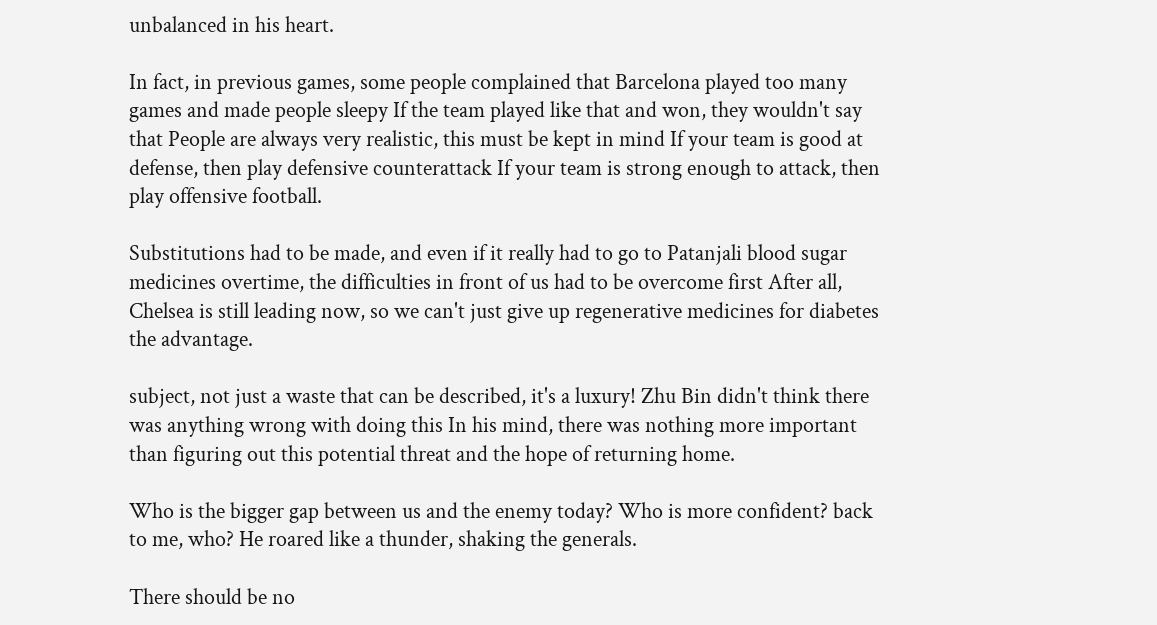unbalanced in his heart.

In fact, in previous games, some people complained that Barcelona played too many games and made people sleepy If the team played like that and won, they wouldn't say that People are always very realistic, this must be kept in mind If your team is good at defense, then play defensive counterattack If your team is strong enough to attack, then play offensive football.

Substitutions had to be made, and even if it really had to go to Patanjali blood sugar medicines overtime, the difficulties in front of us had to be overcome first After all, Chelsea is still leading now, so we can't just give up regenerative medicines for diabetes the advantage.

subject, not just a waste that can be described, it's a luxury! Zhu Bin didn't think there was anything wrong with doing this In his mind, there was nothing more important than figuring out this potential threat and the hope of returning home.

Who is the bigger gap between us and the enemy today? Who is more confident? back to me, who? He roared like a thunder, shaking the generals.

There should be no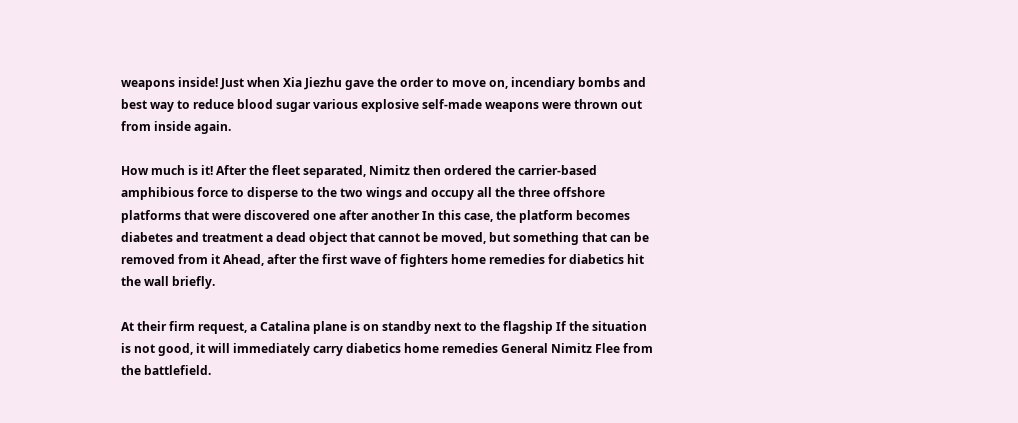weapons inside! Just when Xia Jiezhu gave the order to move on, incendiary bombs and best way to reduce blood sugar various explosive self-made weapons were thrown out from inside again.

How much is it! After the fleet separated, Nimitz then ordered the carrier-based amphibious force to disperse to the two wings and occupy all the three offshore platforms that were discovered one after another In this case, the platform becomes diabetes and treatment a dead object that cannot be moved, but something that can be removed from it Ahead, after the first wave of fighters home remedies for diabetics hit the wall briefly.

At their firm request, a Catalina plane is on standby next to the flagship If the situation is not good, it will immediately carry diabetics home remedies General Nimitz Flee from the battlefield.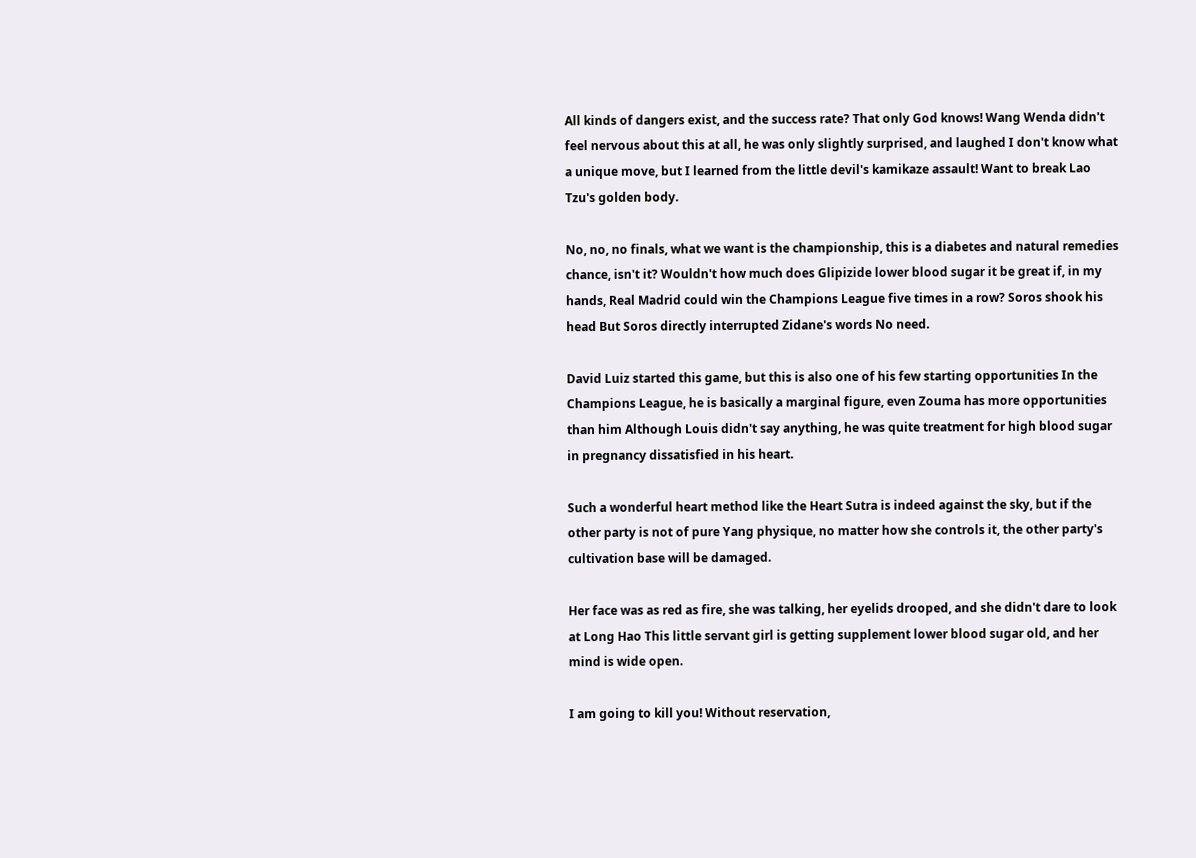All kinds of dangers exist, and the success rate? That only God knows! Wang Wenda didn't feel nervous about this at all, he was only slightly surprised, and laughed I don't know what a unique move, but I learned from the little devil's kamikaze assault! Want to break Lao Tzu's golden body.

No, no, no finals, what we want is the championship, this is a diabetes and natural remedies chance, isn't it? Wouldn't how much does Glipizide lower blood sugar it be great if, in my hands, Real Madrid could win the Champions League five times in a row? Soros shook his head But Soros directly interrupted Zidane's words No need.

David Luiz started this game, but this is also one of his few starting opportunities In the Champions League, he is basically a marginal figure, even Zouma has more opportunities than him Although Louis didn't say anything, he was quite treatment for high blood sugar in pregnancy dissatisfied in his heart.

Such a wonderful heart method like the Heart Sutra is indeed against the sky, but if the other party is not of pure Yang physique, no matter how she controls it, the other party's cultivation base will be damaged.

Her face was as red as fire, she was talking, her eyelids drooped, and she didn't dare to look at Long Hao This little servant girl is getting supplement lower blood sugar old, and her mind is wide open.

I am going to kill you! Without reservation,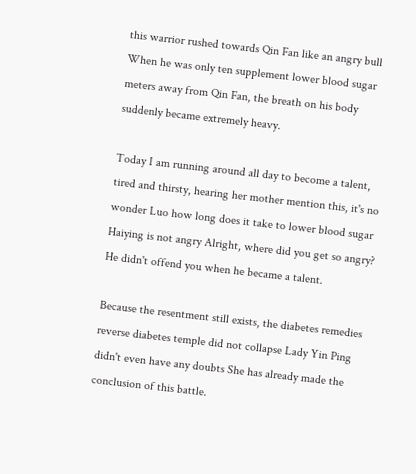this warrior rushed towards Qin Fan like an angry bull When he was only ten supplement lower blood sugar meters away from Qin Fan, the breath on his body suddenly became extremely heavy.

Today I am running around all day to become a talent, tired and thirsty, hearing her mother mention this, it's no wonder Luo how long does it take to lower blood sugar Haiying is not angry Alright, where did you get so angry? He didn't offend you when he became a talent.

Because the resentment still exists, the diabetes remedies reverse diabetes temple did not collapse Lady Yin Ping didn't even have any doubts She has already made the conclusion of this battle.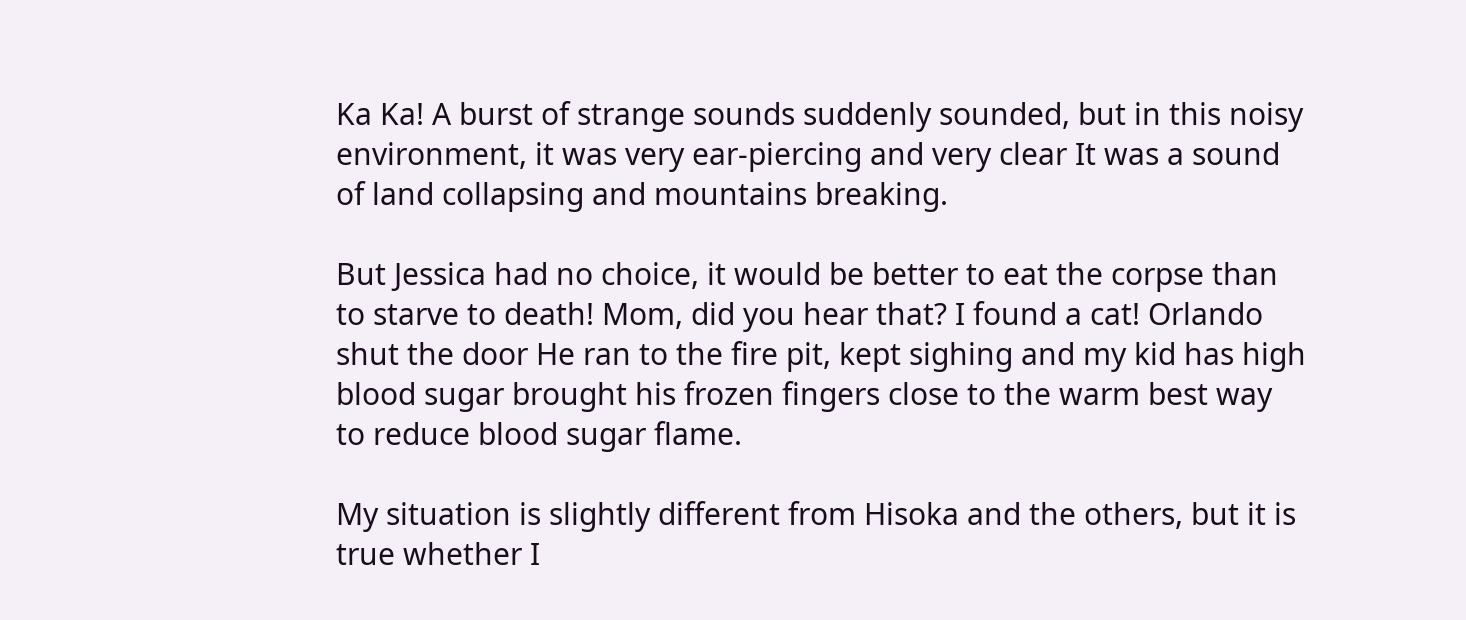Ka Ka! A burst of strange sounds suddenly sounded, but in this noisy environment, it was very ear-piercing and very clear It was a sound of land collapsing and mountains breaking.

But Jessica had no choice, it would be better to eat the corpse than to starve to death! Mom, did you hear that? I found a cat! Orlando shut the door He ran to the fire pit, kept sighing and my kid has high blood sugar brought his frozen fingers close to the warm best way to reduce blood sugar flame.

My situation is slightly different from Hisoka and the others, but it is true whether I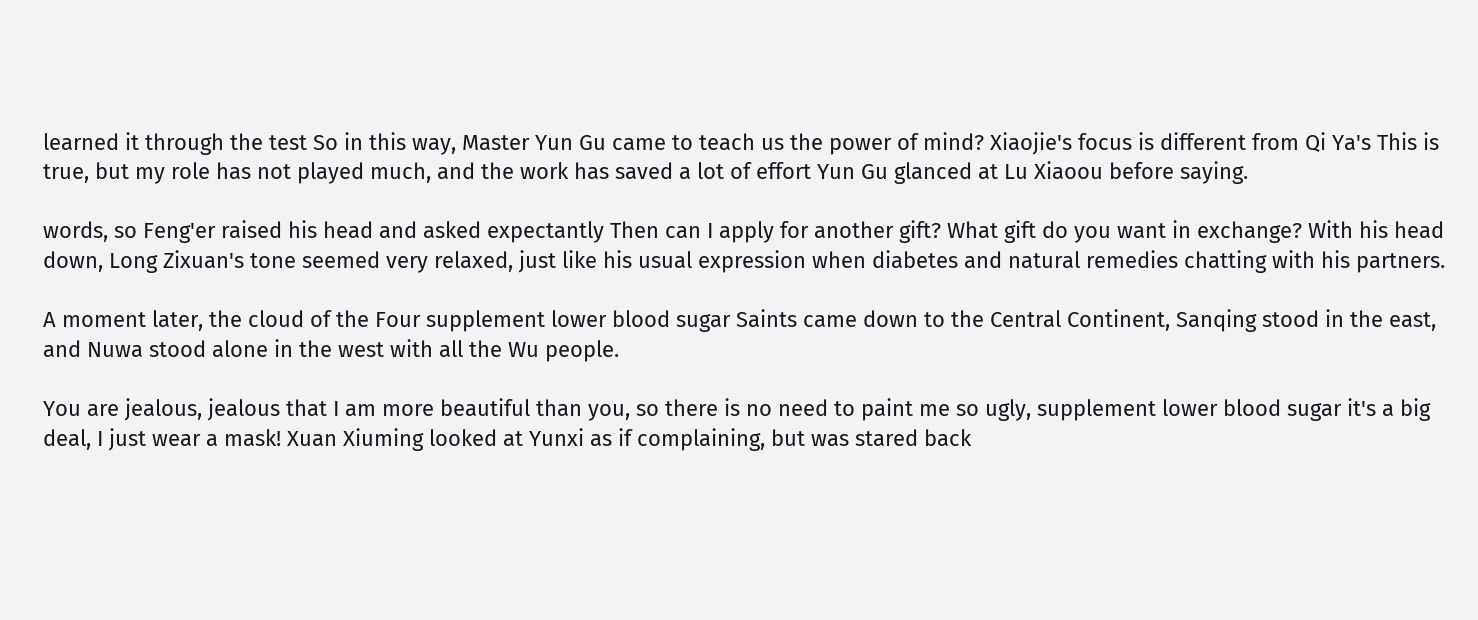learned it through the test So in this way, Master Yun Gu came to teach us the power of mind? Xiaojie's focus is different from Qi Ya's This is true, but my role has not played much, and the work has saved a lot of effort Yun Gu glanced at Lu Xiaoou before saying.

words, so Feng'er raised his head and asked expectantly Then can I apply for another gift? What gift do you want in exchange? With his head down, Long Zixuan's tone seemed very relaxed, just like his usual expression when diabetes and natural remedies chatting with his partners.

A moment later, the cloud of the Four supplement lower blood sugar Saints came down to the Central Continent, Sanqing stood in the east, and Nuwa stood alone in the west with all the Wu people.

You are jealous, jealous that I am more beautiful than you, so there is no need to paint me so ugly, supplement lower blood sugar it's a big deal, I just wear a mask! Xuan Xiuming looked at Yunxi as if complaining, but was stared back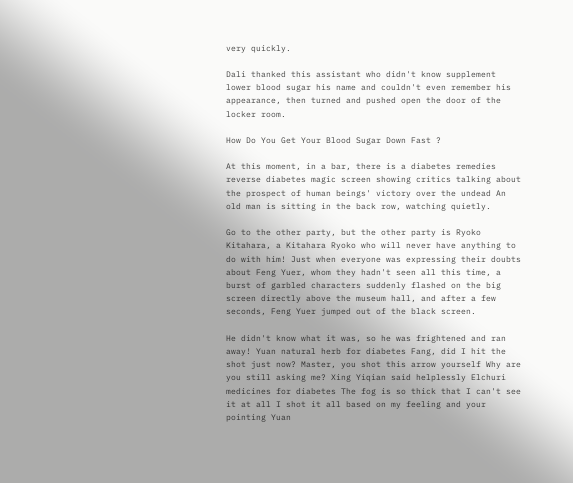very quickly.

Dali thanked this assistant who didn't know supplement lower blood sugar his name and couldn't even remember his appearance, then turned and pushed open the door of the locker room.

How Do You Get Your Blood Sugar Down Fast ?

At this moment, in a bar, there is a diabetes remedies reverse diabetes magic screen showing critics talking about the prospect of human beings' victory over the undead An old man is sitting in the back row, watching quietly.

Go to the other party, but the other party is Ryoko Kitahara, a Kitahara Ryoko who will never have anything to do with him! Just when everyone was expressing their doubts about Feng Yuer, whom they hadn't seen all this time, a burst of garbled characters suddenly flashed on the big screen directly above the museum hall, and after a few seconds, Feng Yuer jumped out of the black screen.

He didn't know what it was, so he was frightened and ran away! Yuan natural herb for diabetes Fang, did I hit the shot just now? Master, you shot this arrow yourself Why are you still asking me? Xing Yiqian said helplessly Elchuri medicines for diabetes The fog is so thick that I can't see it at all I shot it all based on my feeling and your pointing Yuan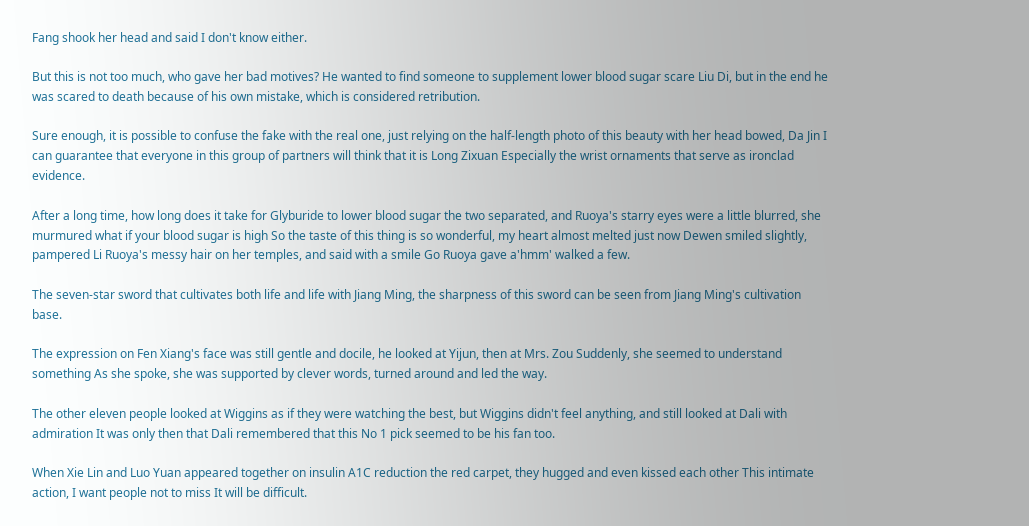Fang shook her head and said I don't know either.

But this is not too much, who gave her bad motives? He wanted to find someone to supplement lower blood sugar scare Liu Di, but in the end he was scared to death because of his own mistake, which is considered retribution.

Sure enough, it is possible to confuse the fake with the real one, just relying on the half-length photo of this beauty with her head bowed, Da Jin I can guarantee that everyone in this group of partners will think that it is Long Zixuan Especially the wrist ornaments that serve as ironclad evidence.

After a long time, how long does it take for Glyburide to lower blood sugar the two separated, and Ruoya's starry eyes were a little blurred, she murmured what if your blood sugar is high So the taste of this thing is so wonderful, my heart almost melted just now Dewen smiled slightly, pampered Li Ruoya's messy hair on her temples, and said with a smile Go Ruoya gave a'hmm' walked a few.

The seven-star sword that cultivates both life and life with Jiang Ming, the sharpness of this sword can be seen from Jiang Ming's cultivation base.

The expression on Fen Xiang's face was still gentle and docile, he looked at Yijun, then at Mrs. Zou Suddenly, she seemed to understand something As she spoke, she was supported by clever words, turned around and led the way.

The other eleven people looked at Wiggins as if they were watching the best, but Wiggins didn't feel anything, and still looked at Dali with admiration It was only then that Dali remembered that this No 1 pick seemed to be his fan too.

When Xie Lin and Luo Yuan appeared together on insulin A1C reduction the red carpet, they hugged and even kissed each other This intimate action, I want people not to miss It will be difficult.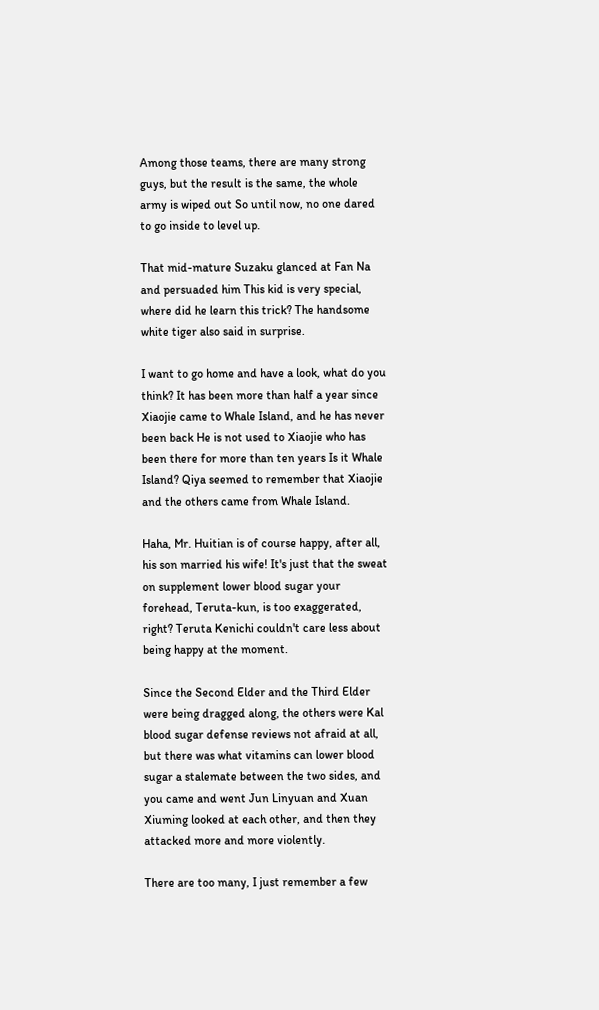Among those teams, there are many strong guys, but the result is the same, the whole army is wiped out So until now, no one dared to go inside to level up.

That mid-mature Suzaku glanced at Fan Na and persuaded him This kid is very special, where did he learn this trick? The handsome white tiger also said in surprise.

I want to go home and have a look, what do you think? It has been more than half a year since Xiaojie came to Whale Island, and he has never been back He is not used to Xiaojie who has been there for more than ten years Is it Whale Island? Qiya seemed to remember that Xiaojie and the others came from Whale Island.

Haha, Mr. Huitian is of course happy, after all, his son married his wife! It's just that the sweat on supplement lower blood sugar your forehead, Teruta-kun, is too exaggerated, right? Teruta Kenichi couldn't care less about being happy at the moment.

Since the Second Elder and the Third Elder were being dragged along, the others were Kal blood sugar defense reviews not afraid at all, but there was what vitamins can lower blood sugar a stalemate between the two sides, and you came and went Jun Linyuan and Xuan Xiuming looked at each other, and then they attacked more and more violently.

There are too many, I just remember a few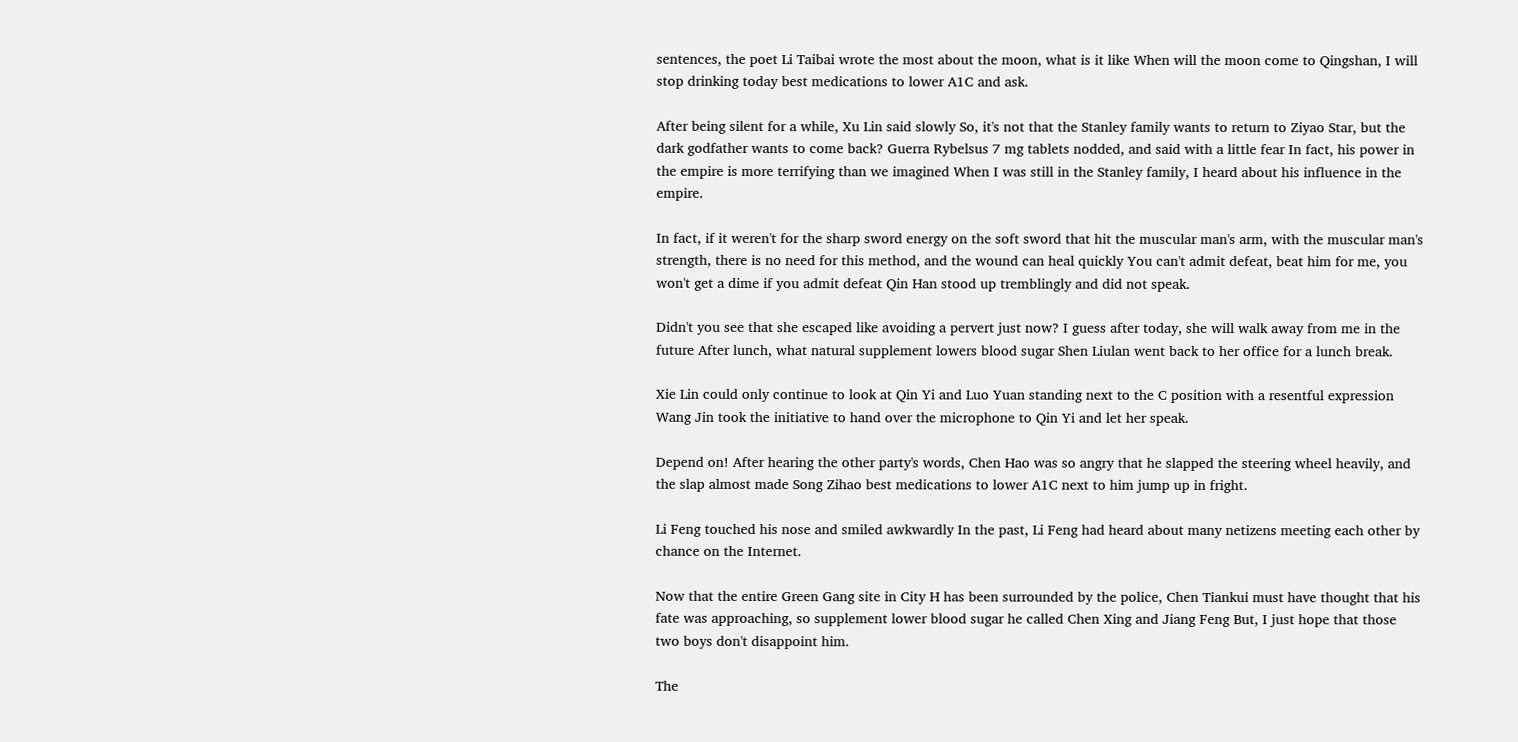sentences, the poet Li Taibai wrote the most about the moon, what is it like When will the moon come to Qingshan, I will stop drinking today best medications to lower A1C and ask.

After being silent for a while, Xu Lin said slowly So, it's not that the Stanley family wants to return to Ziyao Star, but the dark godfather wants to come back? Guerra Rybelsus 7 mg tablets nodded, and said with a little fear In fact, his power in the empire is more terrifying than we imagined When I was still in the Stanley family, I heard about his influence in the empire.

In fact, if it weren't for the sharp sword energy on the soft sword that hit the muscular man's arm, with the muscular man's strength, there is no need for this method, and the wound can heal quickly You can't admit defeat, beat him for me, you won't get a dime if you admit defeat Qin Han stood up tremblingly and did not speak.

Didn't you see that she escaped like avoiding a pervert just now? I guess after today, she will walk away from me in the future After lunch, what natural supplement lowers blood sugar Shen Liulan went back to her office for a lunch break.

Xie Lin could only continue to look at Qin Yi and Luo Yuan standing next to the C position with a resentful expression Wang Jin took the initiative to hand over the microphone to Qin Yi and let her speak.

Depend on! After hearing the other party's words, Chen Hao was so angry that he slapped the steering wheel heavily, and the slap almost made Song Zihao best medications to lower A1C next to him jump up in fright.

Li Feng touched his nose and smiled awkwardly In the past, Li Feng had heard about many netizens meeting each other by chance on the Internet.

Now that the entire Green Gang site in City H has been surrounded by the police, Chen Tiankui must have thought that his fate was approaching, so supplement lower blood sugar he called Chen Xing and Jiang Feng But, I just hope that those two boys don't disappoint him.

The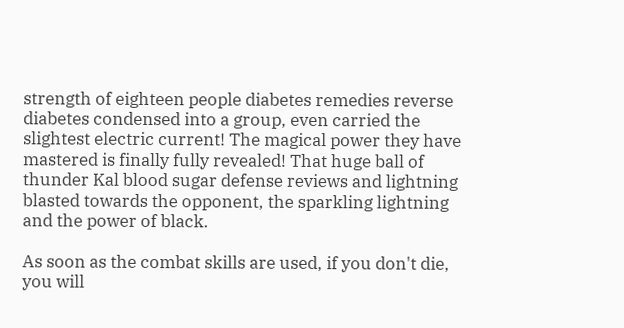strength of eighteen people diabetes remedies reverse diabetes condensed into a group, even carried the slightest electric current! The magical power they have mastered is finally fully revealed! That huge ball of thunder Kal blood sugar defense reviews and lightning blasted towards the opponent, the sparkling lightning and the power of black.

As soon as the combat skills are used, if you don't die, you will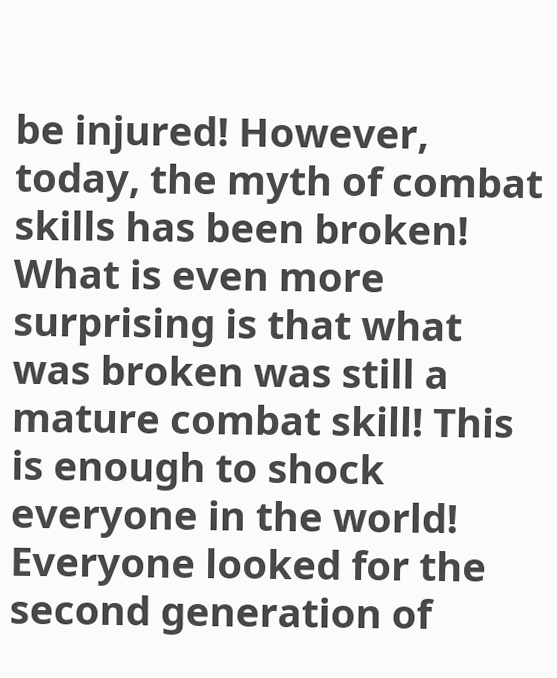be injured! However, today, the myth of combat skills has been broken! What is even more surprising is that what was broken was still a mature combat skill! This is enough to shock everyone in the world! Everyone looked for the second generation of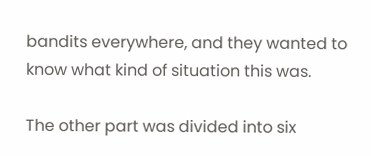bandits everywhere, and they wanted to know what kind of situation this was.

The other part was divided into six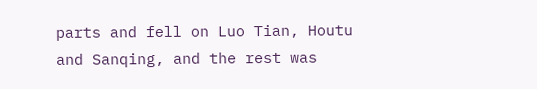parts and fell on Luo Tian, Houtu and Sanqing, and the rest was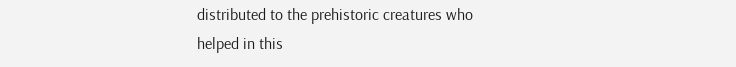distributed to the prehistoric creatures who helped in this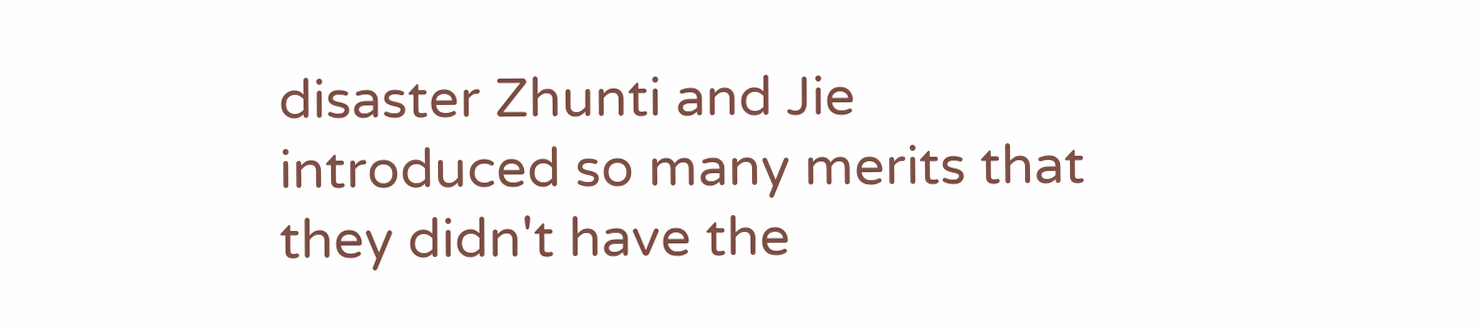disaster Zhunti and Jie introduced so many merits that they didn't have the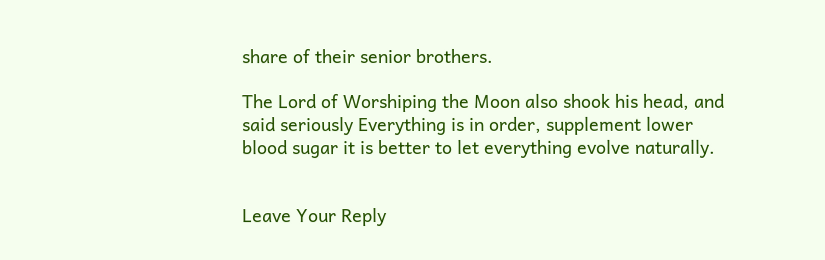share of their senior brothers.

The Lord of Worshiping the Moon also shook his head, and said seriously Everything is in order, supplement lower blood sugar it is better to let everything evolve naturally.


Leave Your Reply